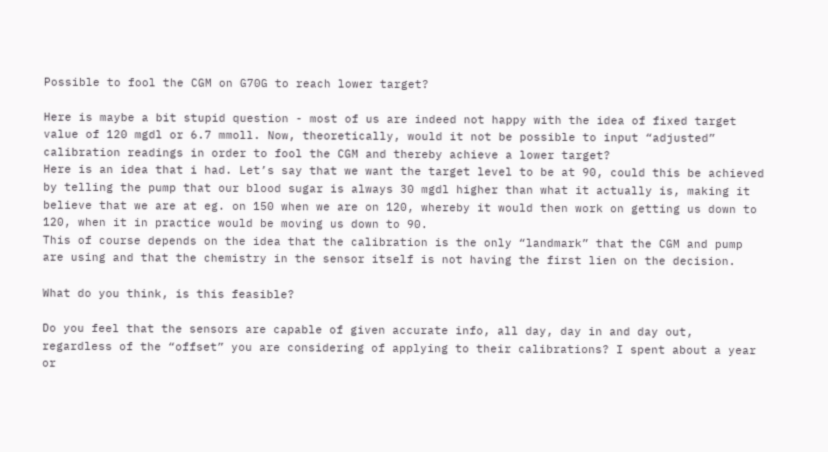Possible to fool the CGM on G70G to reach lower target?

Here is maybe a bit stupid question - most of us are indeed not happy with the idea of fixed target value of 120 mgdl or 6.7 mmoll. Now, theoretically, would it not be possible to input “adjusted” calibration readings in order to fool the CGM and thereby achieve a lower target?
Here is an idea that i had. Let’s say that we want the target level to be at 90, could this be achieved by telling the pump that our blood sugar is always 30 mgdl higher than what it actually is, making it believe that we are at eg. on 150 when we are on 120, whereby it would then work on getting us down to 120, when it in practice would be moving us down to 90.
This of course depends on the idea that the calibration is the only “landmark” that the CGM and pump are using and that the chemistry in the sensor itself is not having the first lien on the decision.

What do you think, is this feasible?

Do you feel that the sensors are capable of given accurate info, all day, day in and day out, regardless of the “offset” you are considering of applying to their calibrations? I spent about a year or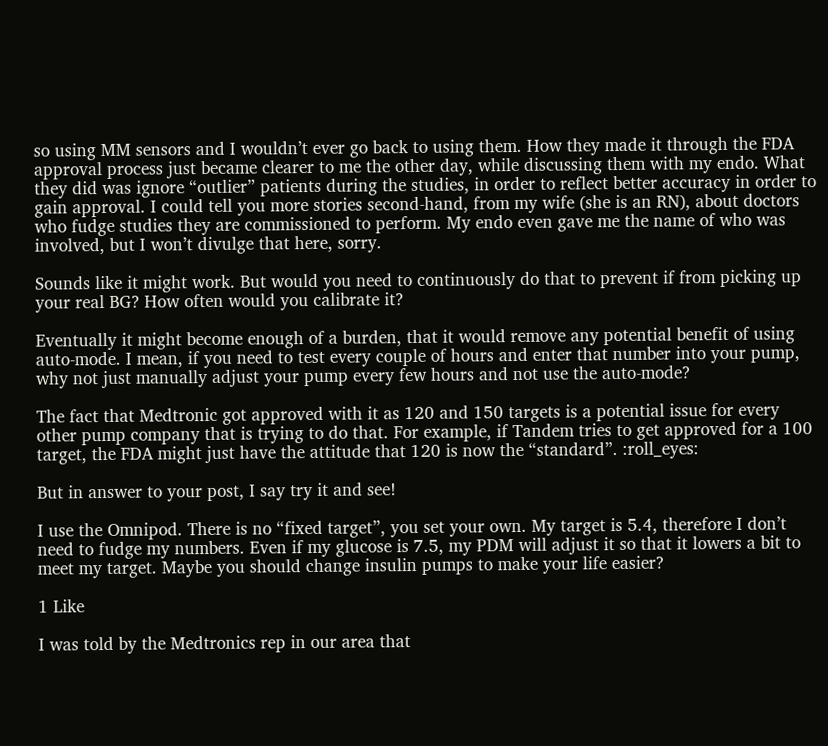so using MM sensors and I wouldn’t ever go back to using them. How they made it through the FDA approval process just became clearer to me the other day, while discussing them with my endo. What they did was ignore “outlier” patients during the studies, in order to reflect better accuracy in order to gain approval. I could tell you more stories second-hand, from my wife (she is an RN), about doctors who fudge studies they are commissioned to perform. My endo even gave me the name of who was involved, but I won’t divulge that here, sorry.

Sounds like it might work. But would you need to continuously do that to prevent if from picking up your real BG? How often would you calibrate it?

Eventually it might become enough of a burden, that it would remove any potential benefit of using auto-mode. I mean, if you need to test every couple of hours and enter that number into your pump, why not just manually adjust your pump every few hours and not use the auto-mode?

The fact that Medtronic got approved with it as 120 and 150 targets is a potential issue for every other pump company that is trying to do that. For example, if Tandem tries to get approved for a 100 target, the FDA might just have the attitude that 120 is now the “standard”. :roll_eyes:

But in answer to your post, I say try it and see!

I use the Omnipod. There is no “fixed target”, you set your own. My target is 5.4, therefore I don’t need to fudge my numbers. Even if my glucose is 7.5, my PDM will adjust it so that it lowers a bit to meet my target. Maybe you should change insulin pumps to make your life easier?

1 Like

I was told by the Medtronics rep in our area that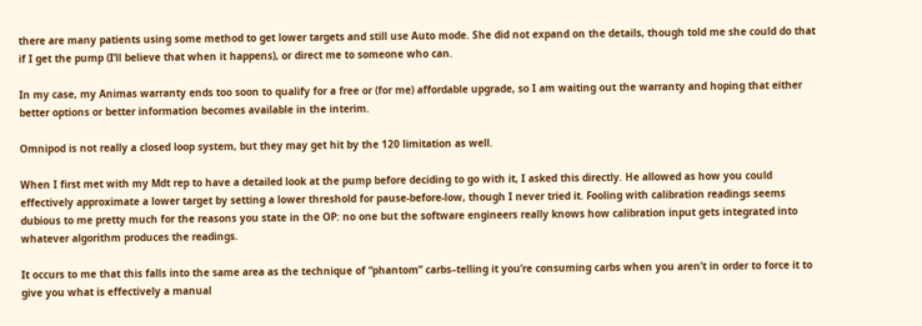there are many patients using some method to get lower targets and still use Auto mode. She did not expand on the details, though told me she could do that if I get the pump (I’ll believe that when it happens), or direct me to someone who can.

In my case, my Animas warranty ends too soon to qualify for a free or (for me) affordable upgrade, so I am waiting out the warranty and hoping that either better options or better information becomes available in the interim.

Omnipod is not really a closed loop system, but they may get hit by the 120 limitation as well.

When I first met with my Mdt rep to have a detailed look at the pump before deciding to go with it, I asked this directly. He allowed as how you could effectively approximate a lower target by setting a lower threshold for pause-before-low, though I never tried it. Fooling with calibration readings seems dubious to me pretty much for the reasons you state in the OP: no one but the software engineers really knows how calibration input gets integrated into whatever algorithm produces the readings.

It occurs to me that this falls into the same area as the technique of “phantom” carbs–telling it you’re consuming carbs when you aren’t in order to force it to give you what is effectively a manual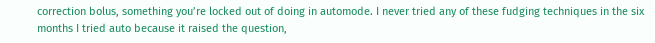correction bolus, something you’re locked out of doing in automode. I never tried any of these fudging techniques in the six months I tried auto because it raised the question,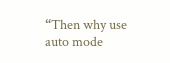“Then why use auto mode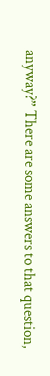anyway?” There are some answers to that question,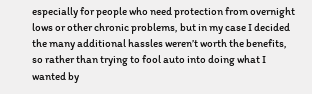especially for people who need protection from overnight lows or other chronic problems, but in my case I decided the many additional hassles weren’t worth the benefits, so rather than trying to fool auto into doing what I wanted by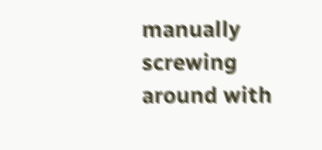manually screwing around with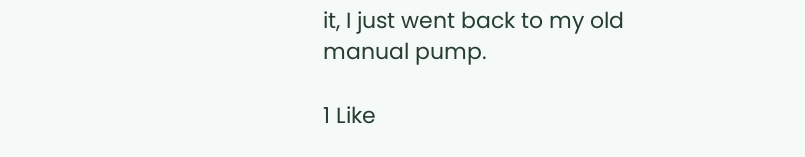it, I just went back to my old manual pump.

1 Like